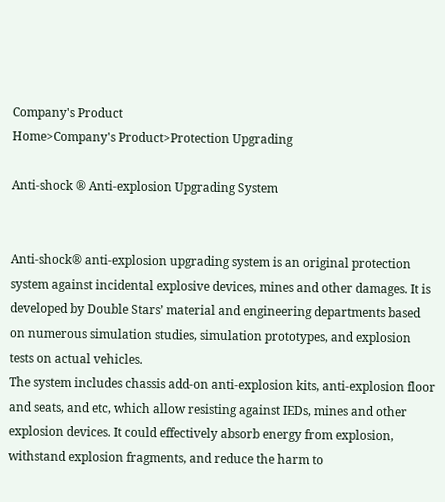Company's Product
Home>Company's Product>Protection Upgrading

Anti-shock ® Anti-explosion Upgrading System


Anti-shock® anti-explosion upgrading system is an original protection system against incidental explosive devices, mines and other damages. It is developed by Double Stars’ material and engineering departments based on numerous simulation studies, simulation prototypes, and explosion tests on actual vehicles.
The system includes chassis add-on anti-explosion kits, anti-explosion floor and seats, and etc, which allow resisting against IEDs, mines and other explosion devices. It could effectively absorb energy from explosion, withstand explosion fragments, and reduce the harm to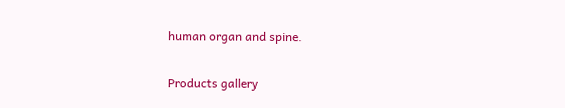human organ and spine.

Products gallery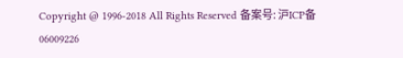Copyright @ 1996-2018 All Rights Reserved 备案号: 沪ICP备06009226